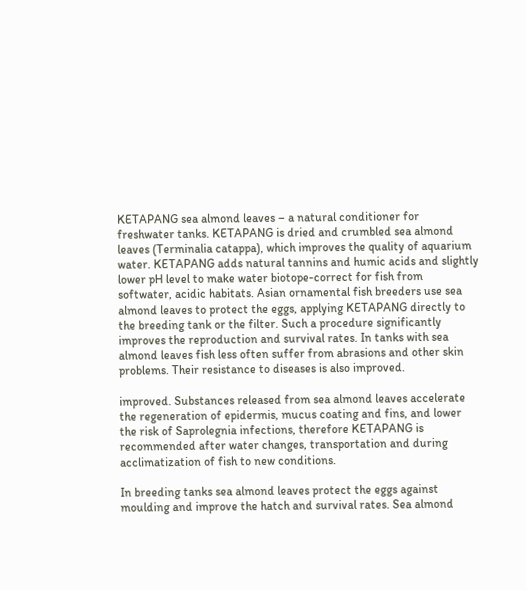KETAPANG sea almond leaves – a natural conditioner for freshwater tanks. KETAPANG is dried and crumbled sea almond leaves (Terminalia catappa), which improves the quality of aquarium water. KETAPANG adds natural tannins and humic acids and slightly lower pH level to make water biotope-correct for fish from softwater, acidic habitats. Asian ornamental fish breeders use sea almond leaves to protect the eggs, applying KETAPANG directly to the breeding tank or the filter. Such a procedure significantly improves the reproduction and survival rates. In tanks with sea almond leaves fish less often suffer from abrasions and other skin problems. Their resistance to diseases is also improved.

improved. Substances released from sea almond leaves accelerate the regeneration of epidermis, mucus coating and fins, and lower the risk of Saprolegnia infections, therefore KETAPANG is recommended after water changes, transportation and during acclimatization of fish to new conditions.

In breeding tanks sea almond leaves protect the eggs against moulding and improve the hatch and survival rates. Sea almond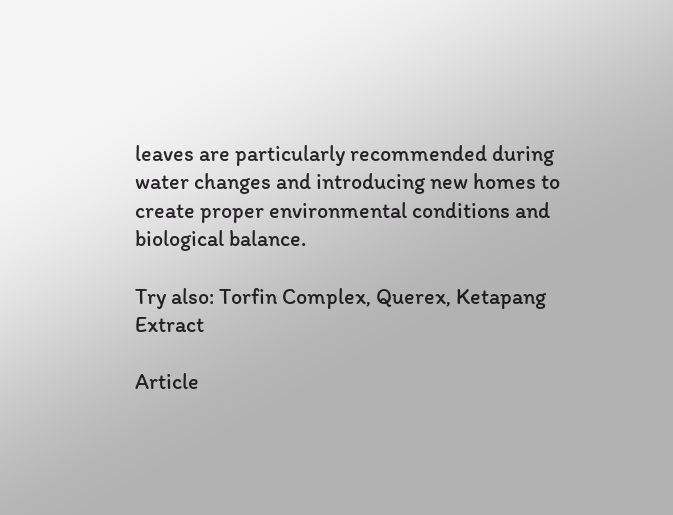leaves are particularly recommended during water changes and introducing new homes to create proper environmental conditions and biological balance.

Try also: Torfin Complex, Querex, Ketapang Extract

Article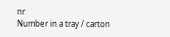nr
Number in a tray / carton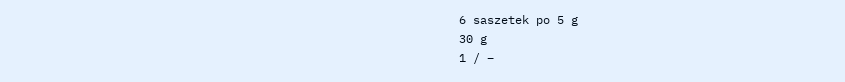6 saszetek po 5 g
30 g
1 / –